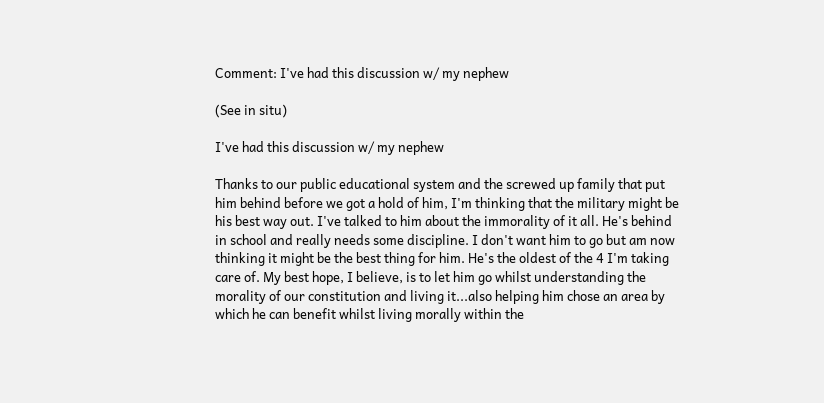Comment: I've had this discussion w/ my nephew

(See in situ)

I've had this discussion w/ my nephew

Thanks to our public educational system and the screwed up family that put him behind before we got a hold of him, I'm thinking that the military might be his best way out. I've talked to him about the immorality of it all. He's behind in school and really needs some discipline. I don't want him to go but am now thinking it might be the best thing for him. He's the oldest of the 4 I'm taking care of. My best hope, I believe, is to let him go whilst understanding the morality of our constitution and living it...also helping him chose an area by which he can benefit whilst living morally within the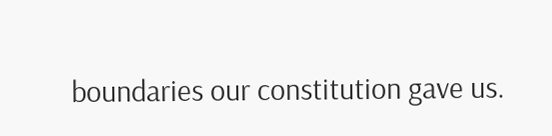boundaries our constitution gave us.